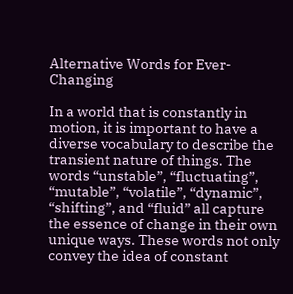Alternative Words for Ever-Changing

In a world that is constantly in motion, it is important to have a diverse vocabulary to describe the transient nature of things. The words “unstable”, “fluctuating”, “mutable”, “volatile”, “dynamic”, “shifting”, and “fluid” all capture the essence of change in their own unique ways. These words not only convey the idea of constant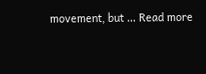movement, but … Read more